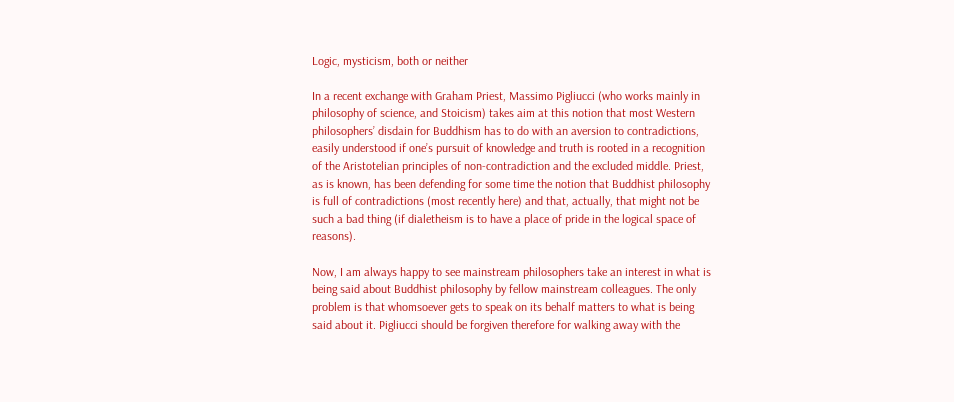Logic, mysticism, both or neither

In a recent exchange with Graham Priest, Massimo Pigliucci (who works mainly in philosophy of science, and Stoicism) takes aim at this notion that most Western philosophers’ disdain for Buddhism has to do with an aversion to contradictions, easily understood if one’s pursuit of knowledge and truth is rooted in a recognition of the Aristotelian principles of non-contradiction and the excluded middle. Priest, as is known, has been defending for some time the notion that Buddhist philosophy is full of contradictions (most recently here) and that, actually, that might not be such a bad thing (if dialetheism is to have a place of pride in the logical space of reasons).

Now, I am always happy to see mainstream philosophers take an interest in what is being said about Buddhist philosophy by fellow mainstream colleagues. The only problem is that whomsoever gets to speak on its behalf matters to what is being said about it. Pigliucci should be forgiven therefore for walking away with the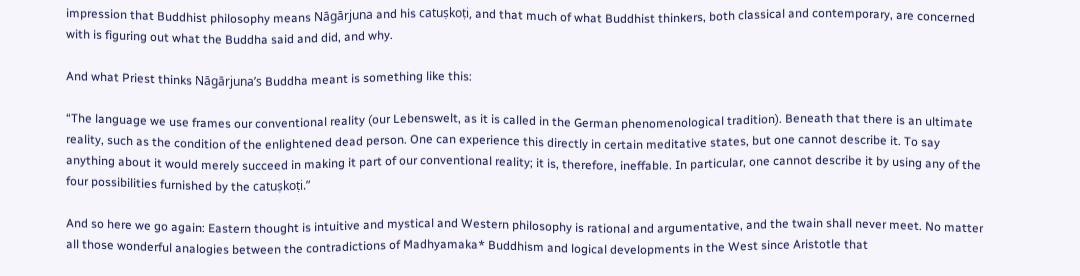impression that Buddhist philosophy means Nāgārjuna and his catuṣkoṭi, and that much of what Buddhist thinkers, both classical and contemporary, are concerned with is figuring out what the Buddha said and did, and why.

And what Priest thinks Nāgārjuna’s Buddha meant is something like this:

“The language we use frames our conventional reality (our Lebenswelt, as it is called in the German phenomenological tradition). Beneath that there is an ultimate reality, such as the condition of the enlightened dead person. One can experience this directly in certain meditative states, but one cannot describe it. To say anything about it would merely succeed in making it part of our conventional reality; it is, therefore, ineffable. In particular, one cannot describe it by using any of the four possibilities furnished by the catuṣkoṭi.”

And so here we go again: Eastern thought is intuitive and mystical and Western philosophy is rational and argumentative, and the twain shall never meet. No matter all those wonderful analogies between the contradictions of Madhyamaka* Buddhism and logical developments in the West since Aristotle that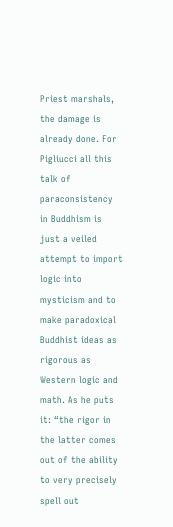Priest marshals, the damage is already done. For Pigliucci all this talk of paraconsistency in Buddhism is just a veiled attempt to import logic into mysticism and to make paradoxical Buddhist ideas as rigorous as Western logic and math. As he puts it: “the rigor in the latter comes out of the ability to very precisely spell out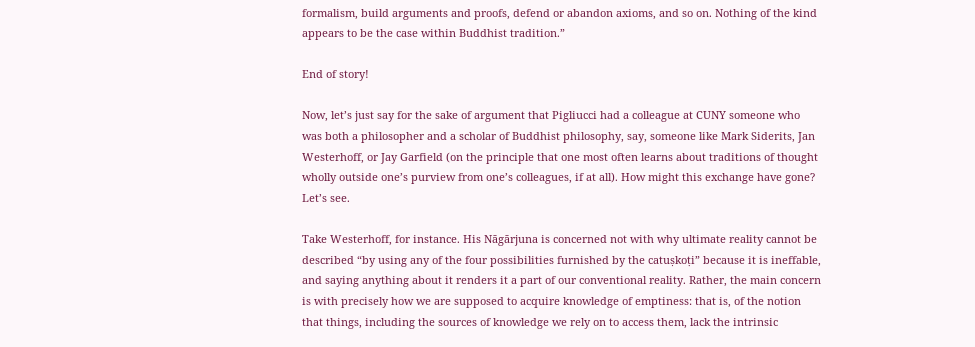formalism, build arguments and proofs, defend or abandon axioms, and so on. Nothing of the kind appears to be the case within Buddhist tradition.”

End of story!

Now, let’s just say for the sake of argument that Pigliucci had a colleague at CUNY someone who was both a philosopher and a scholar of Buddhist philosophy, say, someone like Mark Siderits, Jan Westerhoff, or Jay Garfield (on the principle that one most often learns about traditions of thought wholly outside one’s purview from one’s colleagues, if at all). How might this exchange have gone? Let’s see.

Take Westerhoff, for instance. His Nāgārjuna is concerned not with why ultimate reality cannot be described “by using any of the four possibilities furnished by the catuṣkoṭi” because it is ineffable, and saying anything about it renders it a part of our conventional reality. Rather, the main concern is with precisely how we are supposed to acquire knowledge of emptiness: that is, of the notion that things, including the sources of knowledge we rely on to access them, lack the intrinsic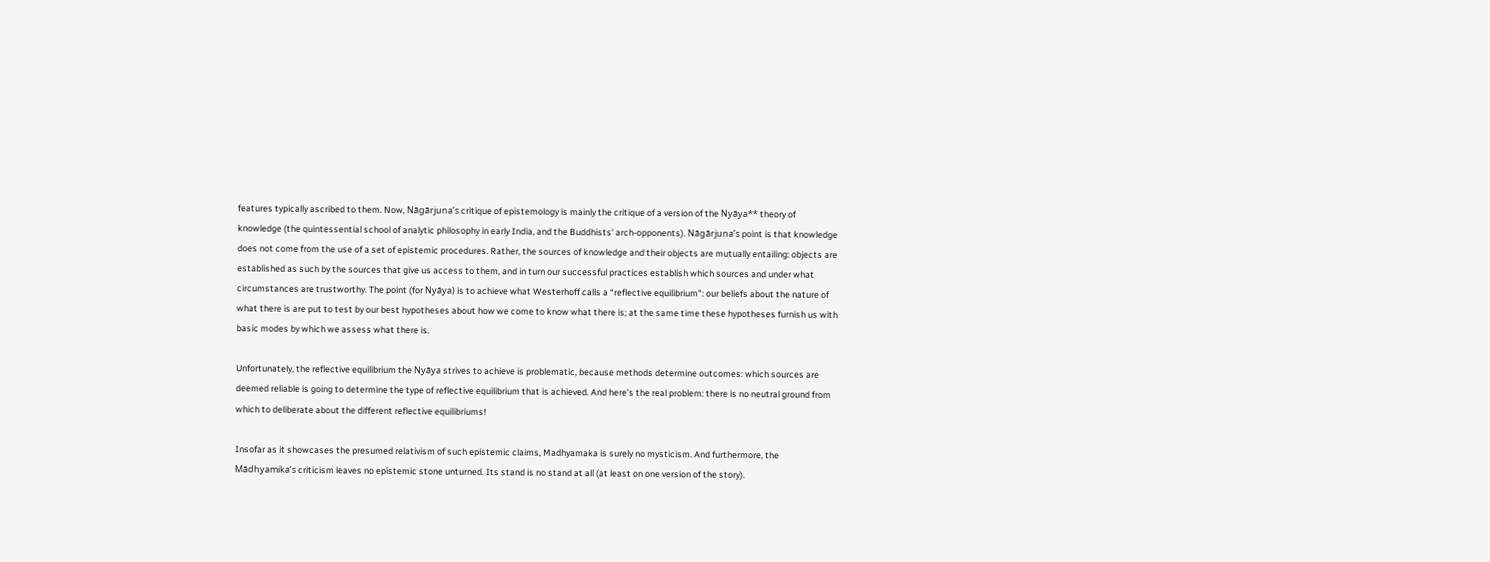features typically ascribed to them. Now, Nāgārjuna’s critique of epistemology is mainly the critique of a version of the Nyāya** theory of knowledge (the quintessential school of analytic philosophy in early India, and the Buddhists’ arch-opponents). Nāgārjuna’s point is that knowledge does not come from the use of a set of epistemic procedures. Rather, the sources of knowledge and their objects are mutually entailing: objects are established as such by the sources that give us access to them, and in turn our successful practices establish which sources and under what circumstances are trustworthy. The point (for Nyāya) is to achieve what Westerhoff calls a “reflective equilibrium”: our beliefs about the nature of what there is are put to test by our best hypotheses about how we come to know what there is; at the same time these hypotheses furnish us with basic modes by which we assess what there is.

Unfortunately, the reflective equilibrium the Nyāya strives to achieve is problematic, because methods determine outcomes: which sources are deemed reliable is going to determine the type of reflective equilibrium that is achieved. And here’s the real problem: there is no neutral ground from which to deliberate about the different reflective equilibriums!

Insofar as it showcases the presumed relativism of such epistemic claims, Madhyamaka is surely no mysticism. And furthermore, the Mādhyamika’s criticism leaves no epistemic stone unturned. Its stand is no stand at all (at least on one version of the story).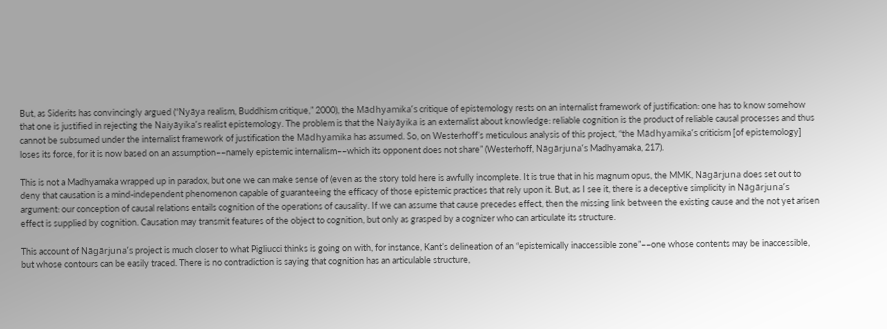But, as Siderits has convincingly argued (“Nyāya realism, Buddhism critique,” 2000), the Mādhyamika’s critique of epistemology rests on an internalist framework of justification: one has to know somehow that one is justified in rejecting the Naiyāyika’s realist epistemology. The problem is that the Naiyāyika is an externalist about knowledge: reliable cognition is the product of reliable causal processes and thus cannot be subsumed under the internalist framework of justification the Mādhyamika has assumed. So, on Westerhoff’s meticulous analysis of this project, “the Mādhyamika’s criticism [of epistemology] loses its force, for it is now based on an assumption––namely epistemic internalism––which its opponent does not share” (Westerhoff, Nāgārjuna’s Madhyamaka, 217).

This is not a Madhyamaka wrapped up in paradox, but one we can make sense of (even as the story told here is awfully incomplete. It is true that in his magnum opus, the MMK, Nāgārjuna does set out to deny that causation is a mind-independent phenomenon capable of guaranteeing the efficacy of those epistemic practices that rely upon it. But, as I see it, there is a deceptive simplicity in Nāgārjuna’s argument: our conception of causal relations entails cognition of the operations of causality. If we can assume that cause precedes effect, then the missing link between the existing cause and the not yet arisen effect is supplied by cognition. Causation may transmit features of the object to cognition, but only as grasped by a cognizer who can articulate its structure.

This account of Nāgārjuna’s project is much closer to what Pigliucci thinks is going on with, for instance, Kant’s delineation of an “epistemically inaccessible zone”––one whose contents may be inaccessible, but whose contours can be easily traced. There is no contradiction is saying that cognition has an articulable structure,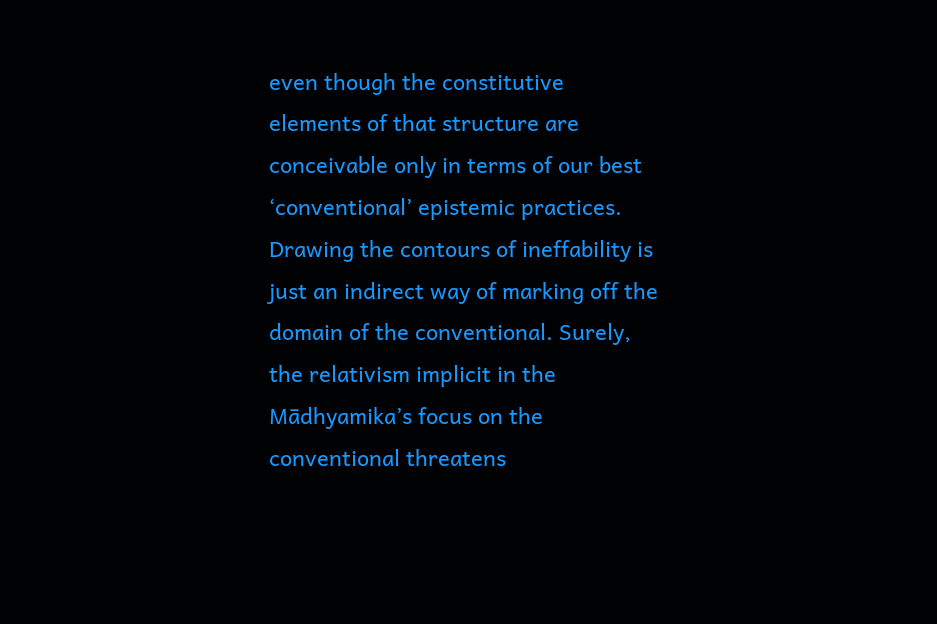even though the constitutive elements of that structure are conceivable only in terms of our best ‘conventional’ epistemic practices. Drawing the contours of ineffability is just an indirect way of marking off the domain of the conventional. Surely, the relativism implicit in the Mādhyamika’s focus on the conventional threatens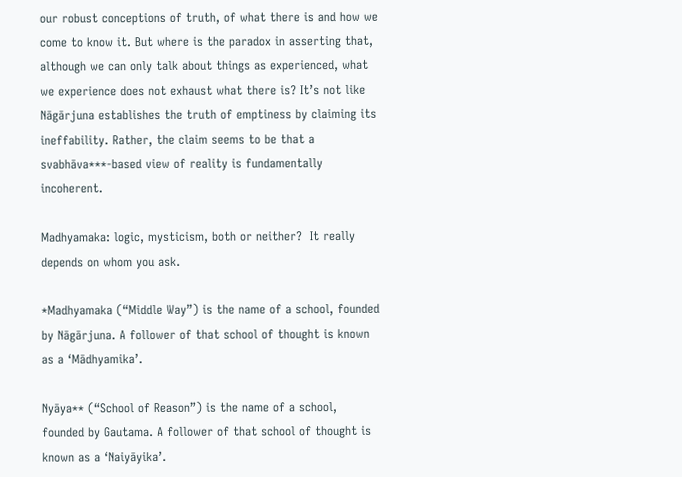our robust conceptions of truth, of what there is and how we come to know it. But where is the paradox in asserting that, although we can only talk about things as experienced, what we experience does not exhaust what there is? It’s not like Nāgārjuna establishes the truth of emptiness by claiming its ineffability. Rather, the claim seems to be that a svabhāva***-based view of reality is fundamentally incoherent.

Madhyamaka: logic, mysticism, both or neither?  It really depends on whom you ask.

*Madhyamaka (“Middle Way”) is the name of a school, founded by Nāgārjuna. A follower of that school of thought is known as a ‘Mādhyamika’.

Nyāya** (“School of Reason”) is the name of a school, founded by Gautama. A follower of that school of thought is known as a ‘Naiyāyika’.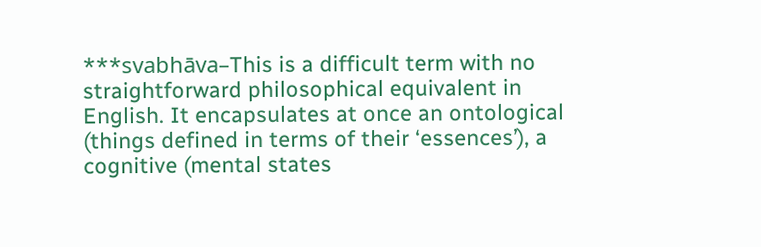***svabhāva–This is a difficult term with no straightforward philosophical equivalent in English. It encapsulates at once an ontological (things defined in terms of their ‘essences’), a cognitive (mental states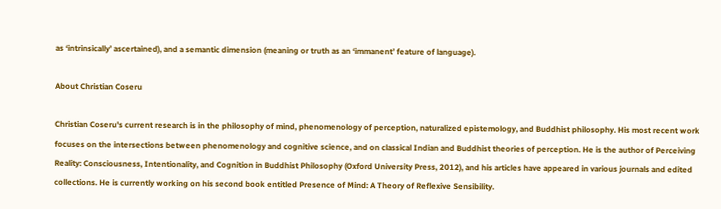as ‘intrinsically’ ascertained), and a semantic dimension (meaning or truth as an ‘immanent’ feature of language).

About Christian Coseru

Christian Coseru's current research is in the philosophy of mind, phenomenology of perception, naturalized epistemology, and Buddhist philosophy. His most recent work focuses on the intersections between phenomenology and cognitive science, and on classical Indian and Buddhist theories of perception. He is the author of Perceiving Reality: Consciousness, Intentionality, and Cognition in Buddhist Philosophy (Oxford University Press, 2012), and his articles have appeared in various journals and edited collections. He is currently working on his second book entitled Presence of Mind: A Theory of Reflexive Sensibility.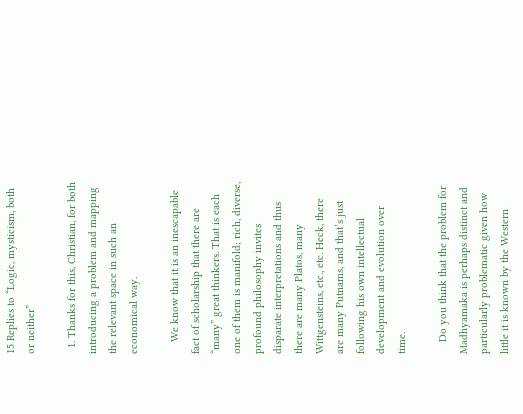15 Replies to “Logic, mysticism, both or neither”

  1. Thanks for this, Christian, for both introducing a problem and mapping the relevant space in such an economical way.

    We know that it is an inescapable fact of scholarship that there are “many” great thinkers. That is each one of them is manifold; rich, diverse, profound philosophy invites disparate interpretations and thus there are many Platos, many Wittgensteins, etc., etc. Heck, there are many Putnams, and that’s just following his own intellectual development and evolution over time.

    Do you think that the problem for Madhyamaka is perhaps distinct and particularly problematic given how little it is known by the Western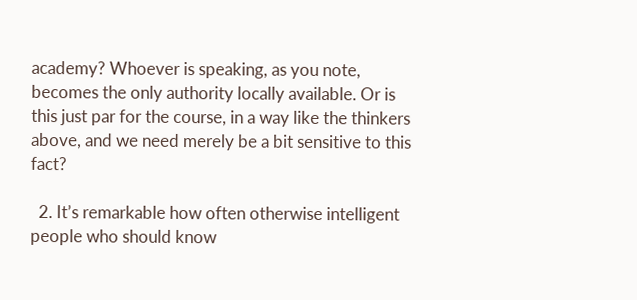academy? Whoever is speaking, as you note, becomes the only authority locally available. Or is this just par for the course, in a way like the thinkers above, and we need merely be a bit sensitive to this fact?

  2. It’s remarkable how often otherwise intelligent people who should know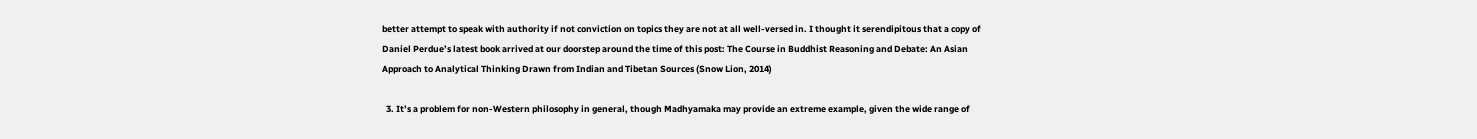better attempt to speak with authority if not conviction on topics they are not at all well-versed in. I thought it serendipitous that a copy of Daniel Perdue’s latest book arrived at our doorstep around the time of this post: The Course in Buddhist Reasoning and Debate: An Asian Approach to Analytical Thinking Drawn from Indian and Tibetan Sources (Snow Lion, 2014)

  3. It’s a problem for non-Western philosophy in general, though Madhyamaka may provide an extreme example, given the wide range of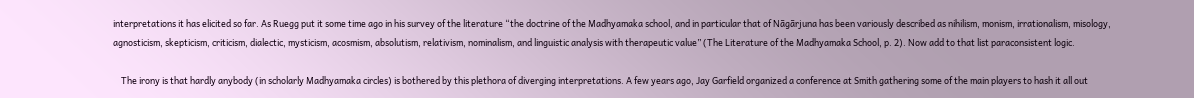interpretations it has elicited so far. As Ruegg put it some time ago in his survey of the literature “the doctrine of the Madhyamaka school, and in particular that of Nāgārjuna has been variously described as nihilism, monism, irrationalism, misology, agnosticism, skepticism, criticism, dialectic, mysticism, acosmism, absolutism, relativism, nominalism, and linguistic analysis with therapeutic value” (The Literature of the Madhyamaka School, p. 2). Now add to that list paraconsistent logic.

    The irony is that hardly anybody (in scholarly Madhyamaka circles) is bothered by this plethora of diverging interpretations. A few years ago, Jay Garfield organized a conference at Smith gathering some of the main players to hash it all out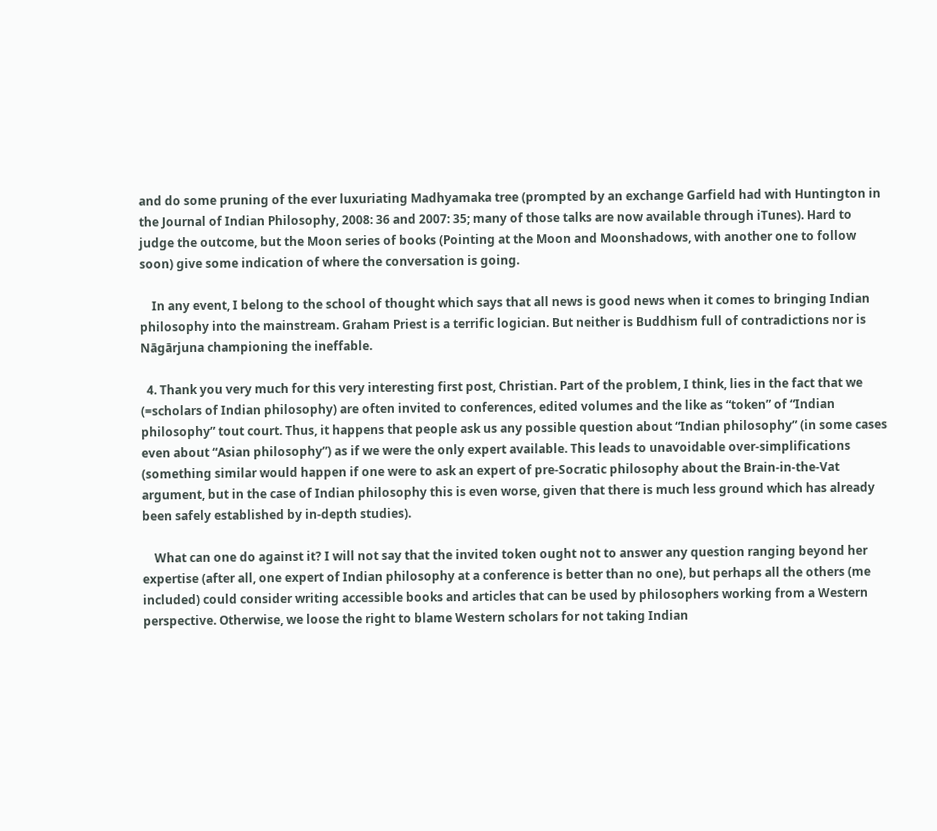and do some pruning of the ever luxuriating Madhyamaka tree (prompted by an exchange Garfield had with Huntington in the Journal of Indian Philosophy, 2008: 36 and 2007: 35; many of those talks are now available through iTunes). Hard to judge the outcome, but the Moon series of books (Pointing at the Moon and Moonshadows, with another one to follow soon) give some indication of where the conversation is going.

    In any event, I belong to the school of thought which says that all news is good news when it comes to bringing Indian philosophy into the mainstream. Graham Priest is a terrific logician. But neither is Buddhism full of contradictions nor is Nāgārjuna championing the ineffable.

  4. Thank you very much for this very interesting first post, Christian. Part of the problem, I think, lies in the fact that we (=scholars of Indian philosophy) are often invited to conferences, edited volumes and the like as “token” of “Indian philosophy” tout court. Thus, it happens that people ask us any possible question about “Indian philosophy” (in some cases even about “Asian philosophy”) as if we were the only expert available. This leads to unavoidable over-simplifications (something similar would happen if one were to ask an expert of pre-Socratic philosophy about the Brain-in-the-Vat argument, but in the case of Indian philosophy this is even worse, given that there is much less ground which has already been safely established by in-depth studies).

    What can one do against it? I will not say that the invited token ought not to answer any question ranging beyond her expertise (after all, one expert of Indian philosophy at a conference is better than no one), but perhaps all the others (me included) could consider writing accessible books and articles that can be used by philosophers working from a Western perspective. Otherwise, we loose the right to blame Western scholars for not taking Indian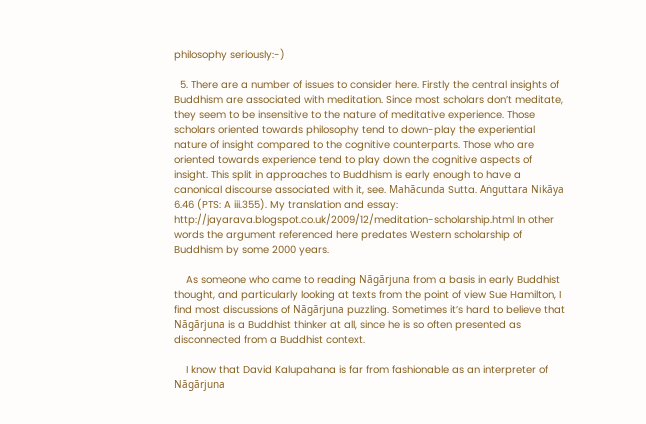philosophy seriously:-)

  5. There are a number of issues to consider here. Firstly the central insights of Buddhism are associated with meditation. Since most scholars don’t meditate, they seem to be insensitive to the nature of meditative experience. Those scholars oriented towards philosophy tend to down-play the experiential nature of insight compared to the cognitive counterparts. Those who are oriented towards experience tend to play down the cognitive aspects of insight. This split in approaches to Buddhism is early enough to have a canonical discourse associated with it, see. Mahācunda Sutta. Aṅguttara Nikāya 6.46 (PTS: A iii.355). My translation and essay: http://jayarava.blogspot.co.uk/2009/12/meditation-scholarship.html In other words the argument referenced here predates Western scholarship of Buddhism by some 2000 years.

    As someone who came to reading Nāgārjuna from a basis in early Buddhist thought, and particularly looking at texts from the point of view Sue Hamilton, I find most discussions of Nāgārjuna puzzling. Sometimes it’s hard to believe that Nāgārjuna is a Buddhist thinker at all, since he is so often presented as disconnected from a Buddhist context.

    I know that David Kalupahana is far from fashionable as an interpreter of Nāgārjuna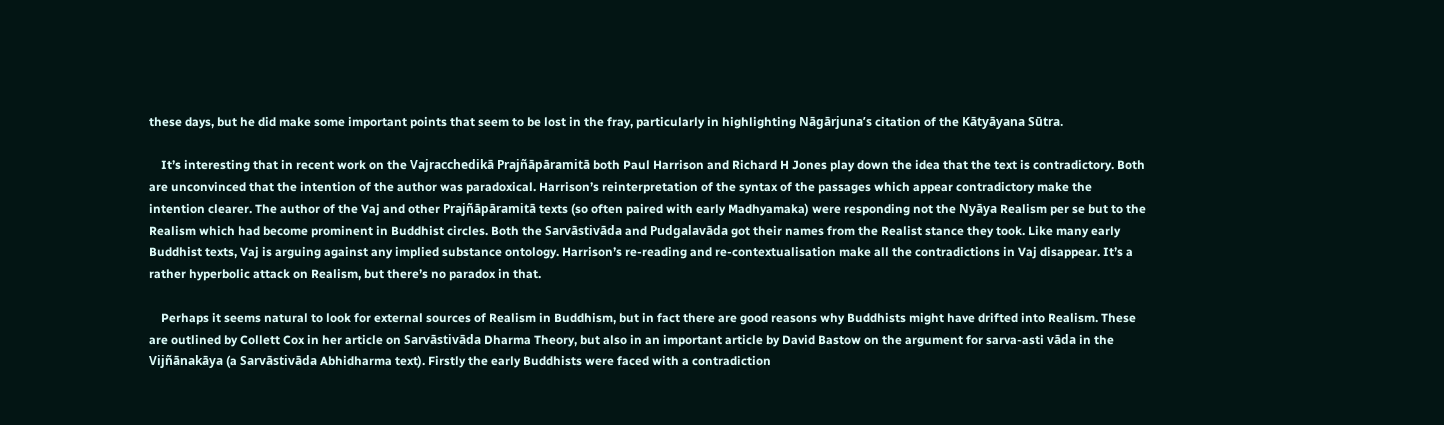these days, but he did make some important points that seem to be lost in the fray, particularly in highlighting Nāgārjuna’s citation of the Kātyāyana Sūtra.

    It’s interesting that in recent work on the Vajracchedikā Prajñāpāramitā both Paul Harrison and Richard H Jones play down the idea that the text is contradictory. Both are unconvinced that the intention of the author was paradoxical. Harrison’s reinterpretation of the syntax of the passages which appear contradictory make the intention clearer. The author of the Vaj and other Prajñāpāramitā texts (so often paired with early Madhyamaka) were responding not the Nyāya Realism per se but to the Realism which had become prominent in Buddhist circles. Both the Sarvāstivāda and Pudgalavāda got their names from the Realist stance they took. Like many early Buddhist texts, Vaj is arguing against any implied substance ontology. Harrison’s re-reading and re-contextualisation make all the contradictions in Vaj disappear. It’s a rather hyperbolic attack on Realism, but there’s no paradox in that.

    Perhaps it seems natural to look for external sources of Realism in Buddhism, but in fact there are good reasons why Buddhists might have drifted into Realism. These are outlined by Collett Cox in her article on Sarvāstivāda Dharma Theory, but also in an important article by David Bastow on the argument for sarva-asti vāda in the Vijñānakāya (a Sarvāstivāda Abhidharma text). Firstly the early Buddhists were faced with a contradiction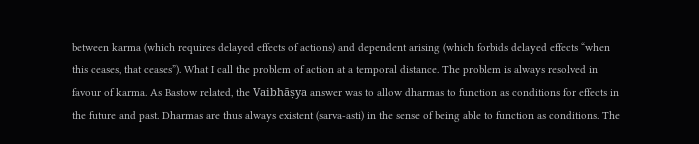between karma (which requires delayed effects of actions) and dependent arising (which forbids delayed effects “when this ceases, that ceases”). What I call the problem of action at a temporal distance. The problem is always resolved in favour of karma. As Bastow related, the Vaibhāṣya answer was to allow dharmas to function as conditions for effects in the future and past. Dharmas are thus always existent (sarva-asti) in the sense of being able to function as conditions. The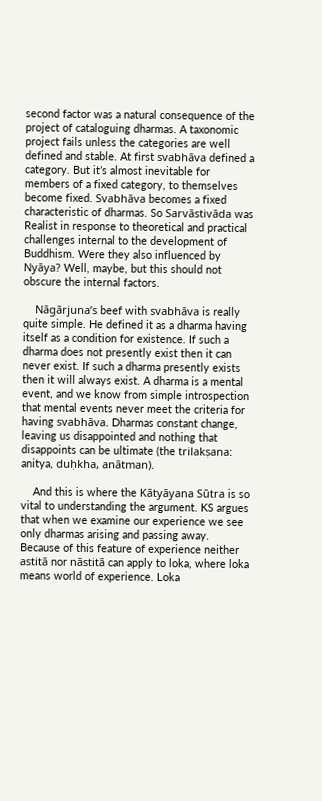second factor was a natural consequence of the project of cataloguing dharmas. A taxonomic project fails unless the categories are well defined and stable. At first svabhāva defined a category. But it’s almost inevitable for members of a fixed category, to themselves become fixed. Svabhāva becomes a fixed characteristic of dharmas. So Sarvāstivāda was Realist in response to theoretical and practical challenges internal to the development of Buddhism. Were they also influenced by Nyāya? Well, maybe, but this should not obscure the internal factors.

    Nāgārjuna’s beef with svabhāva is really quite simple. He defined it as a dharma having itself as a condition for existence. If such a dharma does not presently exist then it can never exist. If such a dharma presently exists then it will always exist. A dharma is a mental event, and we know from simple introspection that mental events never meet the criteria for having svabhāva. Dharmas constant change, leaving us disappointed and nothing that disappoints can be ultimate (the trilakṣana: anitya, duḥkha, anātman).

    And this is where the Kātyāyana Sūtra is so vital to understanding the argument. KS argues that when we examine our experience we see only dharmas arising and passing away. Because of this feature of experience neither astitā nor nāstitā can apply to loka, where loka means world of experience. Loka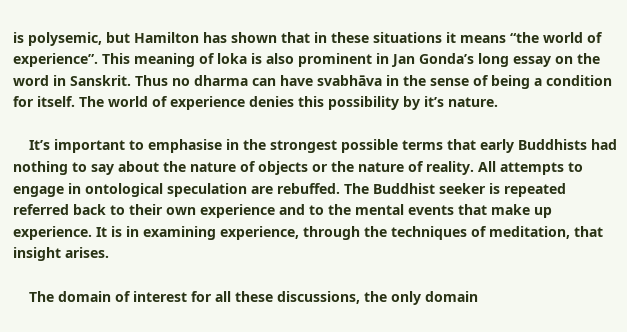is polysemic, but Hamilton has shown that in these situations it means “the world of experience”. This meaning of loka is also prominent in Jan Gonda’s long essay on the word in Sanskrit. Thus no dharma can have svabhāva in the sense of being a condition for itself. The world of experience denies this possibility by it’s nature.

    It’s important to emphasise in the strongest possible terms that early Buddhists had nothing to say about the nature of objects or the nature of reality. All attempts to engage in ontological speculation are rebuffed. The Buddhist seeker is repeated referred back to their own experience and to the mental events that make up experience. It is in examining experience, through the techniques of meditation, that insight arises.

    The domain of interest for all these discussions, the only domain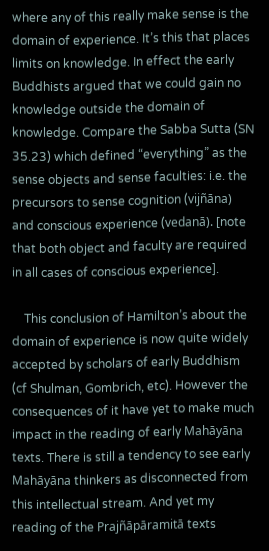where any of this really make sense is the domain of experience. It’s this that places limits on knowledge. In effect the early Buddhists argued that we could gain no knowledge outside the domain of knowledge. Compare the Sabba Sutta (SN 35.23) which defined “everything” as the sense objects and sense faculties: i.e. the precursors to sense cognition (vijñāna) and conscious experience (vedanā). [note that both object and faculty are required in all cases of conscious experience].

    This conclusion of Hamilton’s about the domain of experience is now quite widely accepted by scholars of early Buddhism (cf Shulman, Gombrich, etc). However the consequences of it have yet to make much impact in the reading of early Mahāyāna texts. There is still a tendency to see early Mahāyāna thinkers as disconnected from this intellectual stream. And yet my reading of the Prajñāpāramitā texts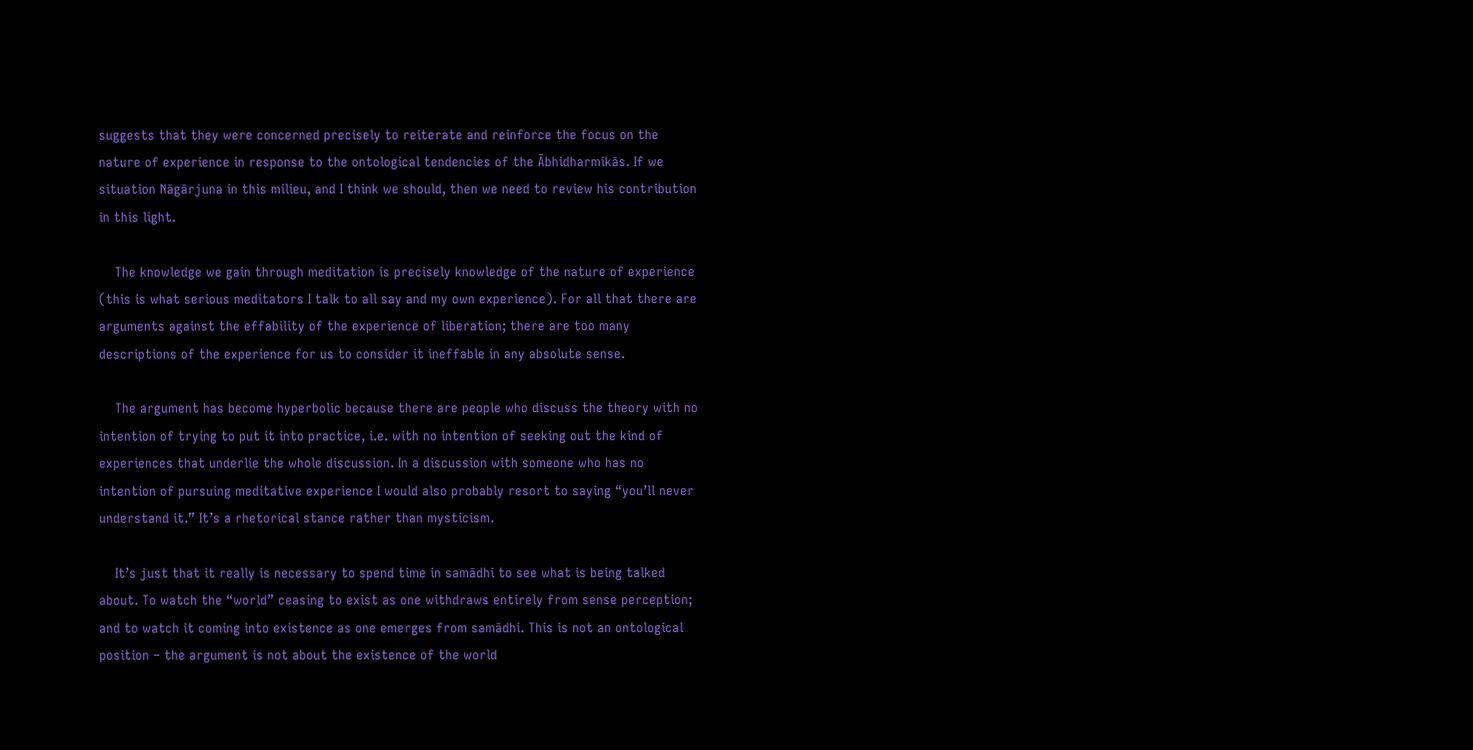suggests that they were concerned precisely to reiterate and reinforce the focus on the nature of experience in response to the ontological tendencies of the Ābhidharmikās. If we situation Nāgārjuna in this milieu, and I think we should, then we need to review his contribution in this light.

    The knowledge we gain through meditation is precisely knowledge of the nature of experience (this is what serious meditators I talk to all say and my own experience). For all that there are arguments against the effability of the experience of liberation; there are too many descriptions of the experience for us to consider it ineffable in any absolute sense.

    The argument has become hyperbolic because there are people who discuss the theory with no intention of trying to put it into practice, i.e. with no intention of seeking out the kind of experiences that underlie the whole discussion. In a discussion with someone who has no intention of pursuing meditative experience I would also probably resort to saying “you’ll never understand it.” It’s a rhetorical stance rather than mysticism.

    It’s just that it really is necessary to spend time in samādhi to see what is being talked about. To watch the “world” ceasing to exist as one withdraws entirely from sense perception; and to watch it coming into existence as one emerges from samādhi. This is not an ontological position – the argument is not about the existence of the world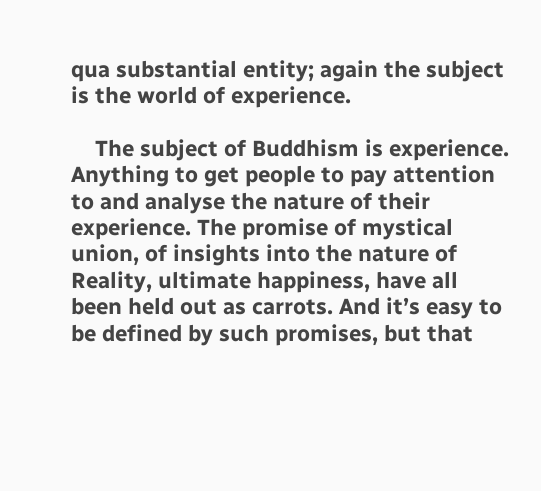qua substantial entity; again the subject is the world of experience.

    The subject of Buddhism is experience. Anything to get people to pay attention to and analyse the nature of their experience. The promise of mystical union, of insights into the nature of Reality, ultimate happiness, have all been held out as carrots. And it’s easy to be defined by such promises, but that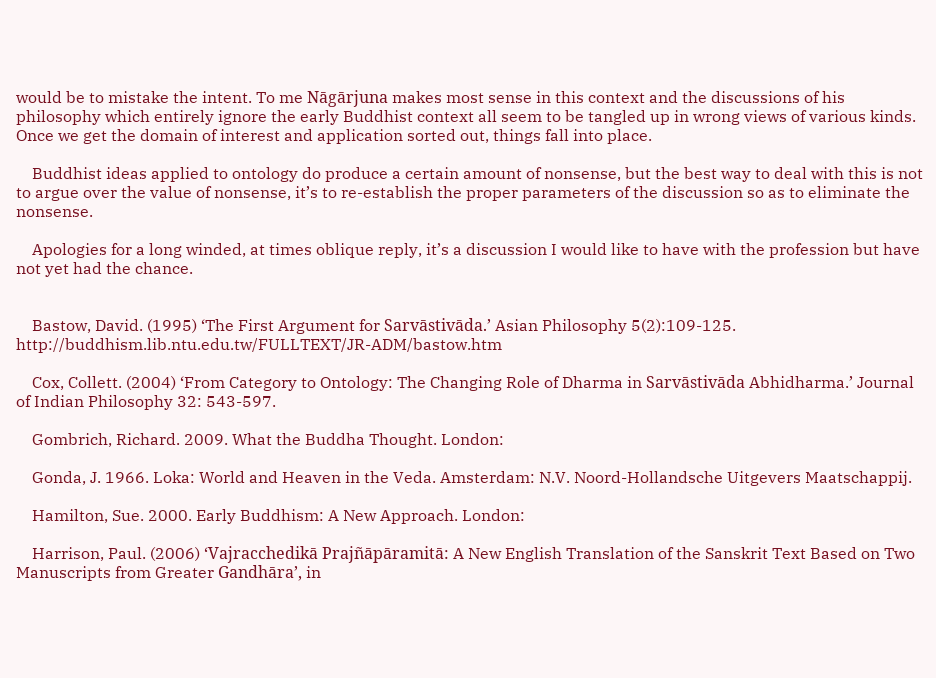would be to mistake the intent. To me Nāgārjuna makes most sense in this context and the discussions of his philosophy which entirely ignore the early Buddhist context all seem to be tangled up in wrong views of various kinds. Once we get the domain of interest and application sorted out, things fall into place.

    Buddhist ideas applied to ontology do produce a certain amount of nonsense, but the best way to deal with this is not to argue over the value of nonsense, it’s to re-establish the proper parameters of the discussion so as to eliminate the nonsense.

    Apologies for a long winded, at times oblique reply, it’s a discussion I would like to have with the profession but have not yet had the chance.


    Bastow, David. (1995) ‘The First Argument for Sarvāstivāda.’ Asian Philosophy 5(2):109-125. http://buddhism.lib.ntu.edu.tw/FULLTEXT/JR-ADM/bastow.htm

    Cox, Collett. (2004) ‘From Category to Ontology: The Changing Role of Dharma in Sarvāstivāda Abhidharma.’ Journal of Indian Philosophy 32: 543-597.

    Gombrich, Richard. 2009. What the Buddha Thought. London:

    Gonda, J. 1966. Loka: World and Heaven in the Veda. Amsterdam: N.V. Noord-Hollandsche Uitgevers Maatschappij.

    Hamilton, Sue. 2000. Early Buddhism: A New Approach. London:

    Harrison, Paul. (2006) ‘Vajracchedikā Prajñāpāramitā: A New English Translation of the Sanskrit Text Based on Two Manuscripts from Greater Gandhāra’, in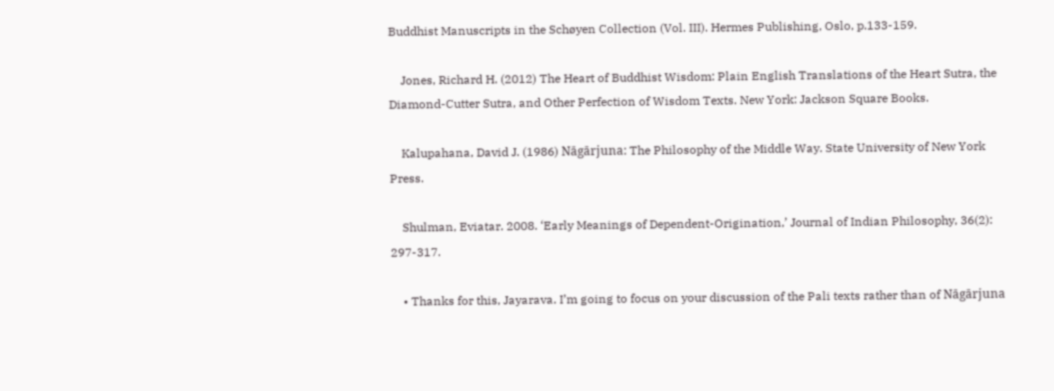Buddhist Manuscripts in the Schøyen Collection (Vol. III). Hermes Publishing, Oslo, p.133-159.

    Jones, Richard H. (2012) The Heart of Buddhist Wisdom: Plain English Translations of the Heart Sutra, the Diamond-Cutter Sutra, and Other Perfection of Wisdom Texts. New York: Jackson Square Books.

    Kalupahana, David J. (1986) Nāgārjuna: The Philosophy of the Middle Way. State University of New York Press.

    Shulman, Eviatar. 2008. ‘Early Meanings of Dependent-Origination,’ Journal of Indian Philosophy, 36(2): 297-317.

    • Thanks for this, Jayarava. I’m going to focus on your discussion of the Pali texts rather than of Nāgārjuna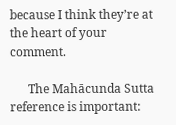because I think they’re at the heart of your comment.

      The Mahācunda Sutta reference is important: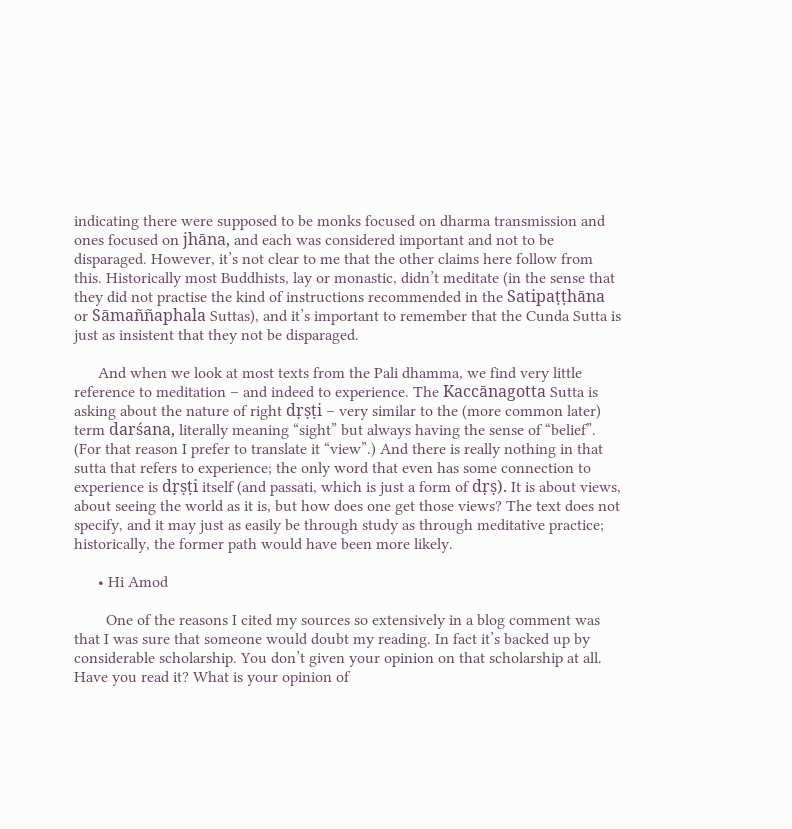indicating there were supposed to be monks focused on dharma transmission and ones focused on jhāna, and each was considered important and not to be disparaged. However, it’s not clear to me that the other claims here follow from this. Historically most Buddhists, lay or monastic, didn’t meditate (in the sense that they did not practise the kind of instructions recommended in the Satipaṭṭhāna or Sāmaññaphala Suttas), and it’s important to remember that the Cunda Sutta is just as insistent that they not be disparaged.

      And when we look at most texts from the Pali dhamma, we find very little reference to meditation – and indeed to experience. The Kaccānagotta Sutta is asking about the nature of right dṛṣṭi – very similar to the (more common later) term darśana, literally meaning “sight” but always having the sense of “belief”. (For that reason I prefer to translate it “view”.) And there is really nothing in that sutta that refers to experience; the only word that even has some connection to experience is dṛṣṭi itself (and passati, which is just a form of dṛṣ). It is about views, about seeing the world as it is, but how does one get those views? The text does not specify, and it may just as easily be through study as through meditative practice; historically, the former path would have been more likely.

      • Hi Amod

        One of the reasons I cited my sources so extensively in a blog comment was that I was sure that someone would doubt my reading. In fact it’s backed up by considerable scholarship. You don’t given your opinion on that scholarship at all. Have you read it? What is your opinion of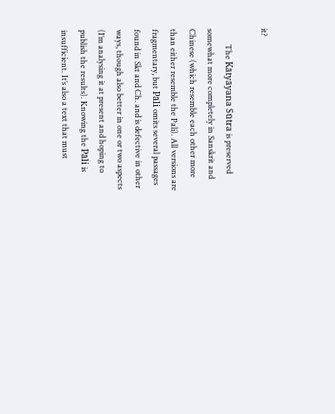it?

        The Kātyāyana Sūtra is preserved somewhat more completely in Sanskrit and Chinese (which resemble each other more than either resemble the Pali). All versions are fragmentary, but Pāli omits several passages found in Skt and Ch. and is defective in other ways, though also better in one or two aspects (I’m analysing it at present and hoping to publish the results). Knowing the Pāli is insufficient. It’s also a text that must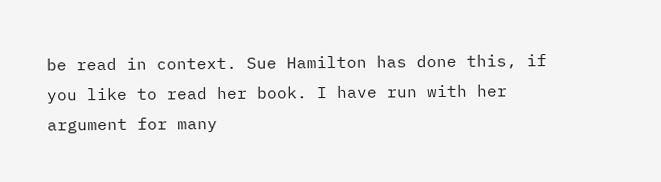be read in context. Sue Hamilton has done this, if you like to read her book. I have run with her argument for many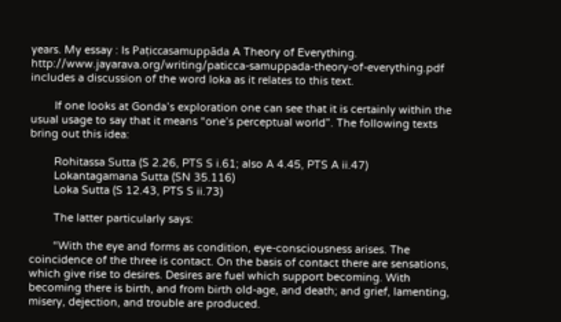years. My essay : Is Paṭiccasamuppāda A Theory of Everything. http://www.jayarava.org/writing/paticca-samuppada-theory-of-everything.pdf includes a discussion of the word loka as it relates to this text.

        If one looks at Gonda’s exploration one can see that it is certainly within the usual usage to say that it means “one’s perceptual world”. The following texts bring out this idea:

        Rohitassa Sutta (S 2.26, PTS S i.61; also A 4.45, PTS A ii.47)
        Lokantagamana Sutta (SN 35.116)
        Loka Sutta (S 12.43, PTS S ii.73)

        The latter particularly says:

        “With the eye and forms as condition, eye-consciousness arises. The coincidence of the three is contact. On the basis of contact there are sensations, which give rise to desires. Desires are fuel which support becoming. With becoming there is birth, and from birth old-age, and death; and grief, lamenting, misery, dejection, and trouble are produced.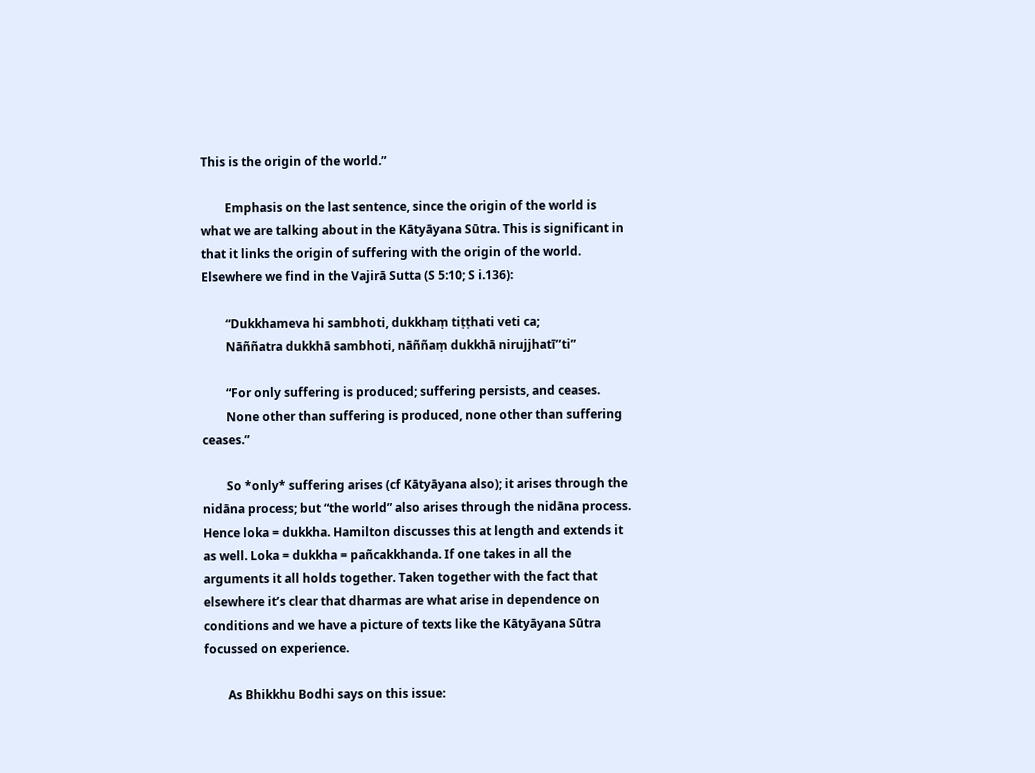This is the origin of the world.”

        Emphasis on the last sentence, since the origin of the world is what we are talking about in the Kātyāyana Sūtra. This is significant in that it links the origin of suffering with the origin of the world. Elsewhere we find in the Vajirā Sutta (S 5:10; S i.136):

        “Dukkhameva hi sambhoti, dukkhaṃ tiṭṭhati veti ca;
        Nāññatra dukkhā sambhoti, nāññaṃ dukkhā nirujjhatī’’ti”

        “For only suffering is produced; suffering persists, and ceases.
        None other than suffering is produced, none other than suffering ceases.”

        So *only* suffering arises (cf Kātyāyana also); it arises through the nidāna process; but “the world” also arises through the nidāna process. Hence loka = dukkha. Hamilton discusses this at length and extends it as well. Loka = dukkha = pañcakkhanda. If one takes in all the arguments it all holds together. Taken together with the fact that elsewhere it’s clear that dharmas are what arise in dependence on conditions and we have a picture of texts like the Kātyāyana Sūtra focussed on experience.

        As Bhikkhu Bodhi says on this issue: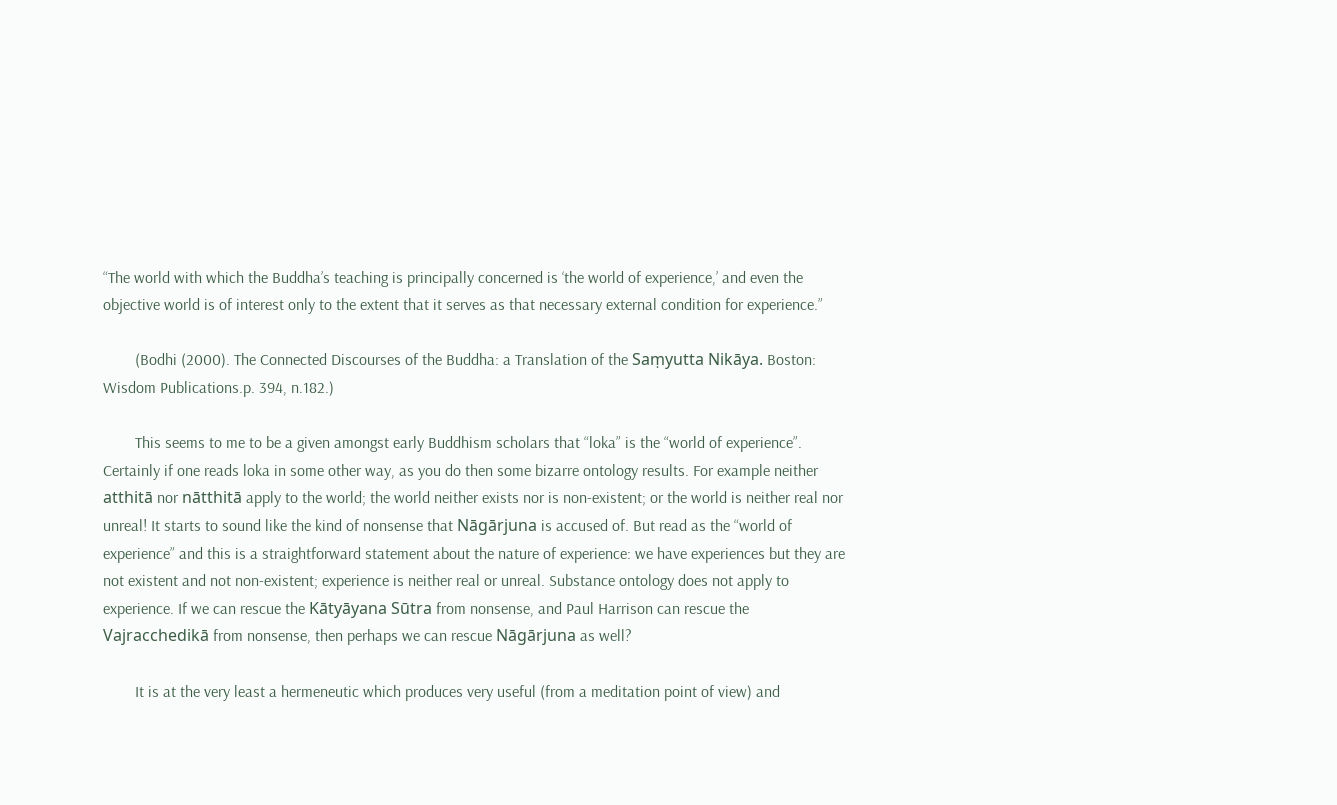“The world with which the Buddha’s teaching is principally concerned is ‘the world of experience,’ and even the objective world is of interest only to the extent that it serves as that necessary external condition for experience.”

        (Bodhi (2000). The Connected Discourses of the Buddha: a Translation of the Saṃyutta Nikāya. Boston: Wisdom Publications.p. 394, n.182.)

        This seems to me to be a given amongst early Buddhism scholars that “loka” is the “world of experience”. Certainly if one reads loka in some other way, as you do then some bizarre ontology results. For example neither atthitā nor nātthitā apply to the world; the world neither exists nor is non-existent; or the world is neither real nor unreal! It starts to sound like the kind of nonsense that Nāgārjuna is accused of. But read as the “world of experience” and this is a straightforward statement about the nature of experience: we have experiences but they are not existent and not non-existent; experience is neither real or unreal. Substance ontology does not apply to experience. If we can rescue the Kātyāyana Sūtra from nonsense, and Paul Harrison can rescue the Vajracchedikā from nonsense, then perhaps we can rescue Nāgārjuna as well?

        It is at the very least a hermeneutic which produces very useful (from a meditation point of view) and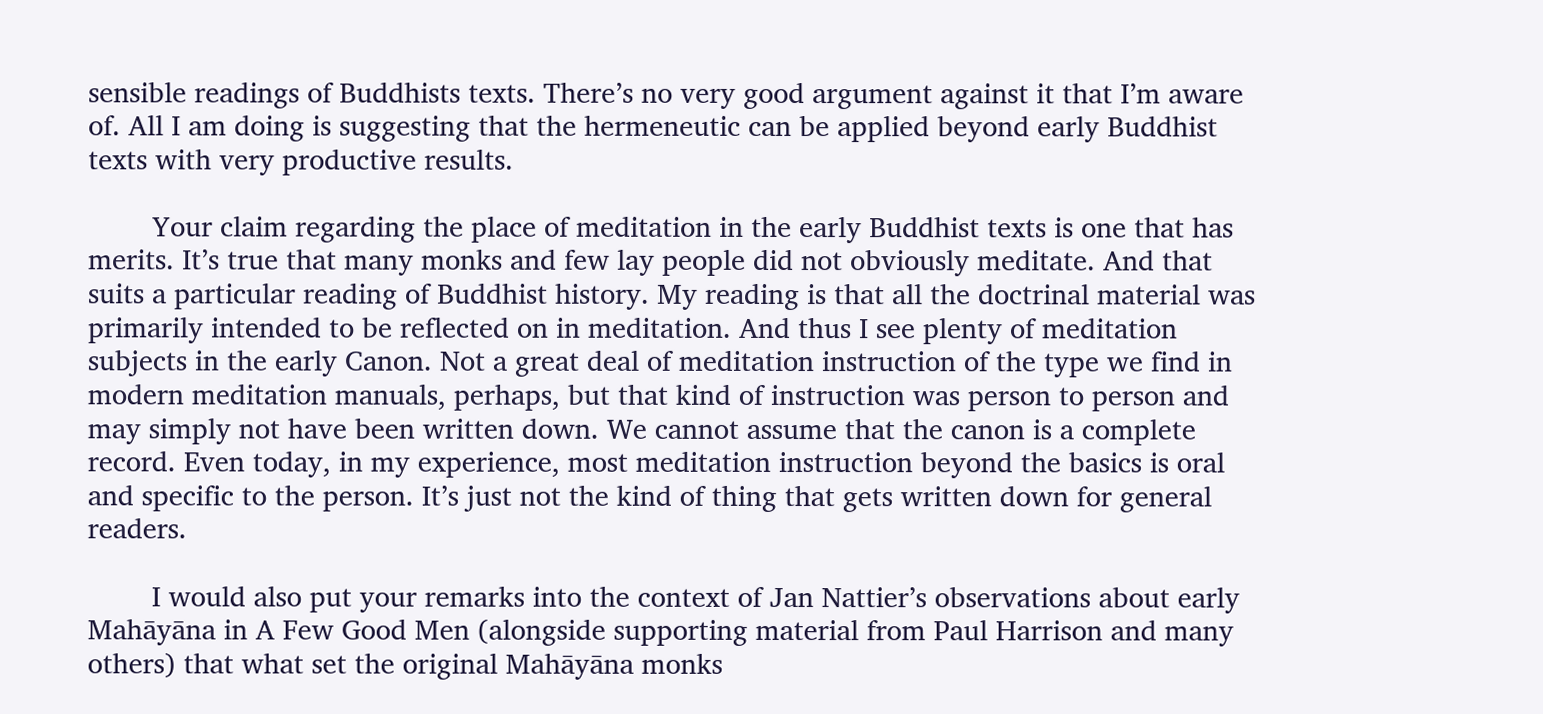sensible readings of Buddhists texts. There’s no very good argument against it that I’m aware of. All I am doing is suggesting that the hermeneutic can be applied beyond early Buddhist texts with very productive results.

        Your claim regarding the place of meditation in the early Buddhist texts is one that has merits. It’s true that many monks and few lay people did not obviously meditate. And that suits a particular reading of Buddhist history. My reading is that all the doctrinal material was primarily intended to be reflected on in meditation. And thus I see plenty of meditation subjects in the early Canon. Not a great deal of meditation instruction of the type we find in modern meditation manuals, perhaps, but that kind of instruction was person to person and may simply not have been written down. We cannot assume that the canon is a complete record. Even today, in my experience, most meditation instruction beyond the basics is oral and specific to the person. It’s just not the kind of thing that gets written down for general readers.

        I would also put your remarks into the context of Jan Nattier’s observations about early Mahāyāna in A Few Good Men (alongside supporting material from Paul Harrison and many others) that what set the original Mahāyāna monks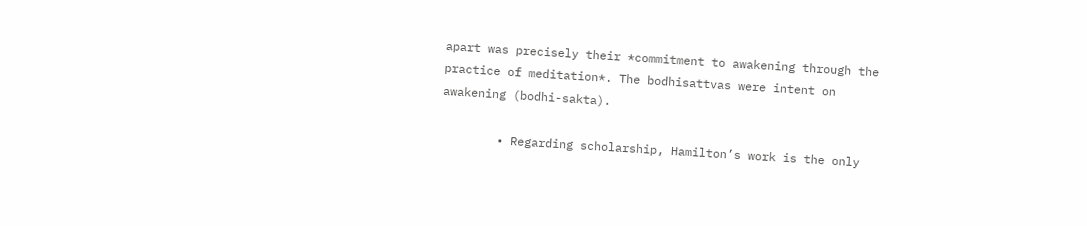apart was precisely their *commitment to awakening through the practice of meditation*. The bodhisattvas were intent on awakening (bodhi-sakta).

        • Regarding scholarship, Hamilton’s work is the only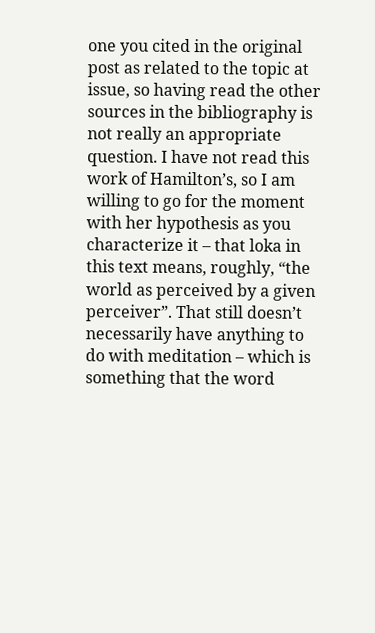one you cited in the original post as related to the topic at issue, so having read the other sources in the bibliography is not really an appropriate question. I have not read this work of Hamilton’s, so I am willing to go for the moment with her hypothesis as you characterize it – that loka in this text means, roughly, “the world as perceived by a given perceiver”. That still doesn’t necessarily have anything to do with meditation – which is something that the word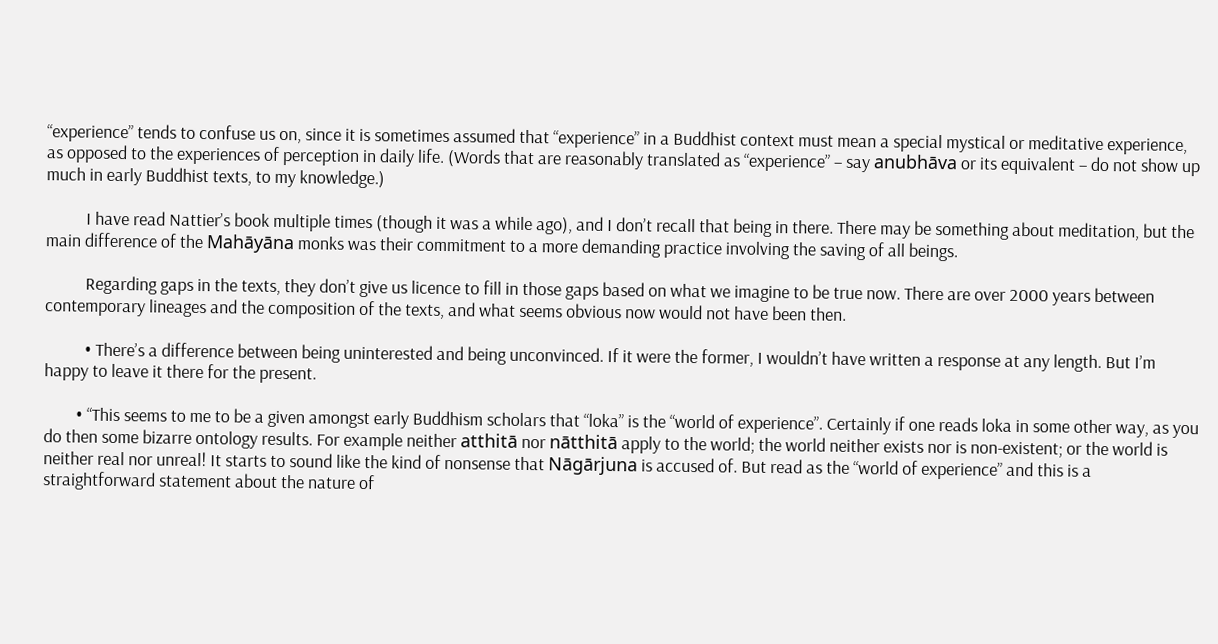“experience” tends to confuse us on, since it is sometimes assumed that “experience” in a Buddhist context must mean a special mystical or meditative experience, as opposed to the experiences of perception in daily life. (Words that are reasonably translated as “experience” – say anubhāva or its equivalent – do not show up much in early Buddhist texts, to my knowledge.)

          I have read Nattier’s book multiple times (though it was a while ago), and I don’t recall that being in there. There may be something about meditation, but the main difference of the Mahāyāna monks was their commitment to a more demanding practice involving the saving of all beings.

          Regarding gaps in the texts, they don’t give us licence to fill in those gaps based on what we imagine to be true now. There are over 2000 years between contemporary lineages and the composition of the texts, and what seems obvious now would not have been then.

          • There’s a difference between being uninterested and being unconvinced. If it were the former, I wouldn’t have written a response at any length. But I’m happy to leave it there for the present.

        • “This seems to me to be a given amongst early Buddhism scholars that “loka” is the “world of experience”. Certainly if one reads loka in some other way, as you do then some bizarre ontology results. For example neither atthitā nor nātthitā apply to the world; the world neither exists nor is non-existent; or the world is neither real nor unreal! It starts to sound like the kind of nonsense that Nāgārjuna is accused of. But read as the “world of experience” and this is a straightforward statement about the nature of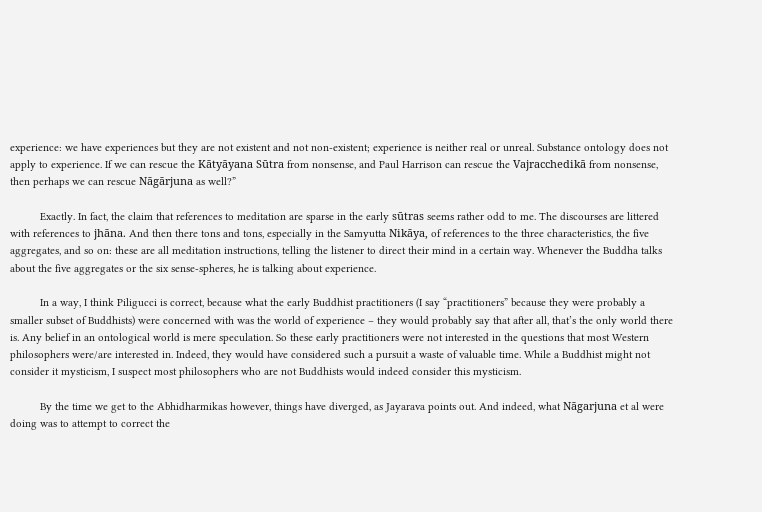experience: we have experiences but they are not existent and not non-existent; experience is neither real or unreal. Substance ontology does not apply to experience. If we can rescue the Kātyāyana Sūtra from nonsense, and Paul Harrison can rescue the Vajracchedikā from nonsense, then perhaps we can rescue Nāgārjuna as well?”

          Exactly. In fact, the claim that references to meditation are sparse in the early sūtras seems rather odd to me. The discourses are littered with references to jhāna. And then there tons and tons, especially in the Samyutta Nikāya, of references to the three characteristics, the five aggregates, and so on: these are all meditation instructions, telling the listener to direct their mind in a certain way. Whenever the Buddha talks about the five aggregates or the six sense-spheres, he is talking about experience.

          In a way, I think Piligucci is correct, because what the early Buddhist practitioners (I say “practitioners” because they were probably a smaller subset of Buddhists) were concerned with was the world of experience – they would probably say that after all, that’s the only world there is. Any belief in an ontological world is mere speculation. So these early practitioners were not interested in the questions that most Western philosophers were/are interested in. Indeed, they would have considered such a pursuit a waste of valuable time. While a Buddhist might not consider it mysticism, I suspect most philosophers who are not Buddhists would indeed consider this mysticism.

          By the time we get to the Abhidharmikas however, things have diverged, as Jayarava points out. And indeed, what Nāgarjuna et al were doing was to attempt to correct the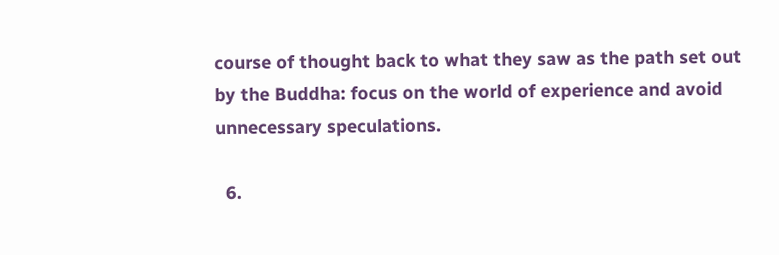course of thought back to what they saw as the path set out by the Buddha: focus on the world of experience and avoid unnecessary speculations.

  6.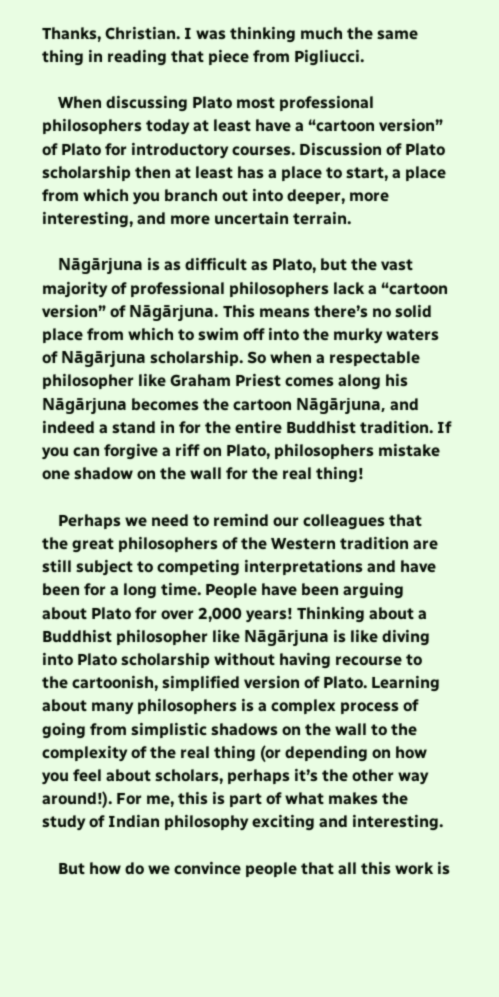Thanks, Christian. I was thinking much the same thing in reading that piece from Pigliucci.

    When discussing Plato most professional philosophers today at least have a “cartoon version” of Plato for introductory courses. Discussion of Plato scholarship then at least has a place to start, a place from which you branch out into deeper, more interesting, and more uncertain terrain.

    Nāgārjuna is as difficult as Plato, but the vast majority of professional philosophers lack a “cartoon version” of Nāgārjuna. This means there’s no solid place from which to swim off into the murky waters of Nāgārjuna scholarship. So when a respectable philosopher like Graham Priest comes along his Nāgārjuna becomes the cartoon Nāgārjuna, and indeed a stand in for the entire Buddhist tradition. If you can forgive a riff on Plato, philosophers mistake one shadow on the wall for the real thing!

    Perhaps we need to remind our colleagues that the great philosophers of the Western tradition are still subject to competing interpretations and have been for a long time. People have been arguing about Plato for over 2,000 years! Thinking about a Buddhist philosopher like Nāgārjuna is like diving into Plato scholarship without having recourse to the cartoonish, simplified version of Plato. Learning about many philosophers is a complex process of going from simplistic shadows on the wall to the complexity of the real thing (or depending on how you feel about scholars, perhaps it’s the other way around!). For me, this is part of what makes the study of Indian philosophy exciting and interesting.

    But how do we convince people that all this work is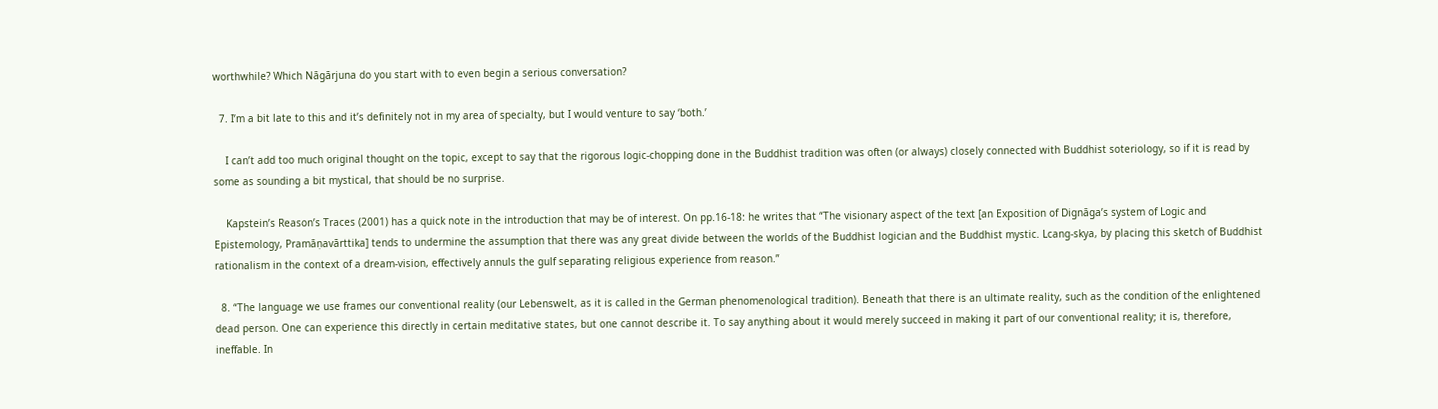worthwhile? Which Nāgārjuna do you start with to even begin a serious conversation?

  7. I’m a bit late to this and it’s definitely not in my area of specialty, but I would venture to say ‘both.’

    I can’t add too much original thought on the topic, except to say that the rigorous logic-chopping done in the Buddhist tradition was often (or always) closely connected with Buddhist soteriology, so if it is read by some as sounding a bit mystical, that should be no surprise.

    Kapstein’s Reason’s Traces (2001) has a quick note in the introduction that may be of interest. On pp.16-18: he writes that “The visionary aspect of the text [an Exposition of Dignāga’s system of Logic and Epistemology, Pramāṇavārttika] tends to undermine the assumption that there was any great divide between the worlds of the Buddhist logician and the Buddhist mystic. Lcang-skya, by placing this sketch of Buddhist rationalism in the context of a dream-vision, effectively annuls the gulf separating religious experience from reason.”

  8. “The language we use frames our conventional reality (our Lebenswelt, as it is called in the German phenomenological tradition). Beneath that there is an ultimate reality, such as the condition of the enlightened dead person. One can experience this directly in certain meditative states, but one cannot describe it. To say anything about it would merely succeed in making it part of our conventional reality; it is, therefore, ineffable. In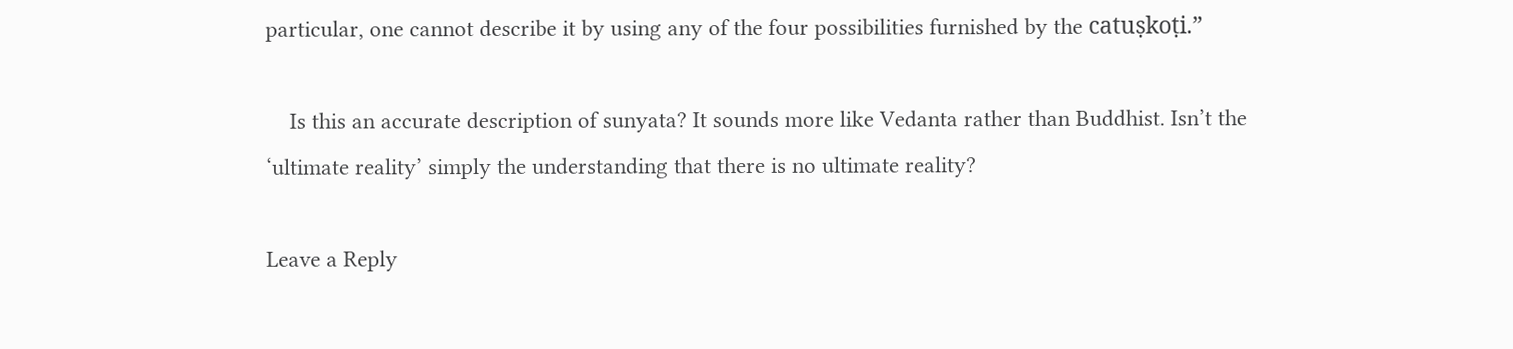particular, one cannot describe it by using any of the four possibilities furnished by the catuṣkoṭi.”

    Is this an accurate description of sunyata? It sounds more like Vedanta rather than Buddhist. Isn’t the ‘ultimate reality’ simply the understanding that there is no ultimate reality?

Leave a Reply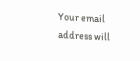Your email address will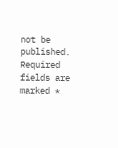not be published. Required fields are marked *